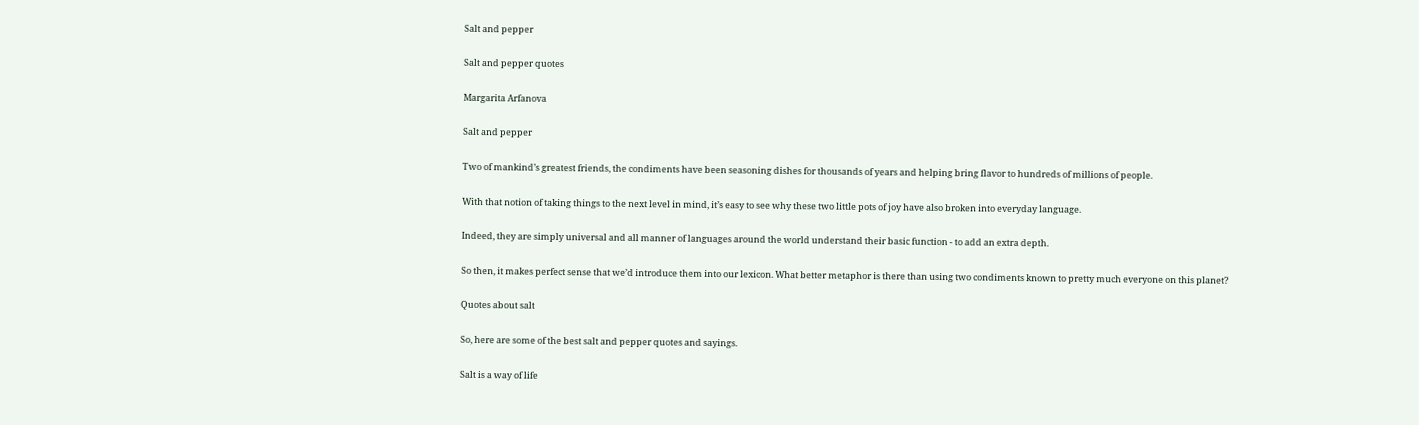Salt and pepper

Salt and pepper quotes

Margarita Arfanova

Salt and pepper

Two of mankind’s greatest friends, the condiments have been seasoning dishes for thousands of years and helping bring flavor to hundreds of millions of people.

With that notion of taking things to the next level in mind, it’s easy to see why these two little pots of joy have also broken into everyday language.

Indeed, they are simply universal and all manner of languages around the world understand their basic function - to add an extra depth.

So then, it makes perfect sense that we’d introduce them into our lexicon. What better metaphor is there than using two condiments known to pretty much everyone on this planet?

Quotes about salt

So, here are some of the best salt and pepper quotes and sayings.

Salt is a way of life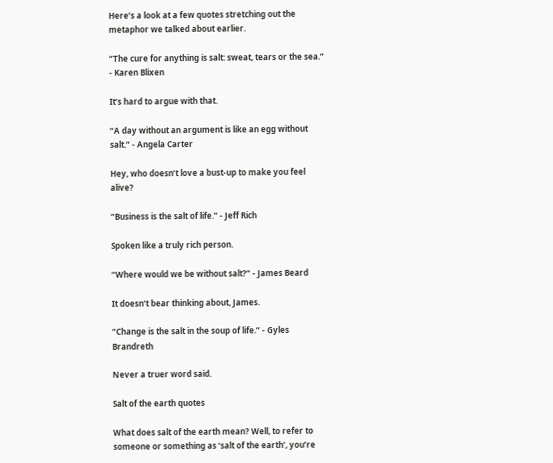Here’s a look at a few quotes stretching out the metaphor we talked about earlier.

“The cure for anything is salt: sweat, tears or the sea.” - Karen Blixen

It’s hard to argue with that.

“A day without an argument is like an egg without salt.” - Angela Carter

Hey, who doesn’t love a bust-up to make you feel alive?

“Business is the salt of life.” - Jeff Rich

Spoken like a truly rich person.

“Where would we be without salt?” - James Beard

It doesn’t bear thinking about, James.

“Change is the salt in the soup of life.” - Gyles Brandreth

Never a truer word said.

Salt of the earth quotes

What does salt of the earth mean? Well, to refer to someone or something as ‘salt of the earth’, you’re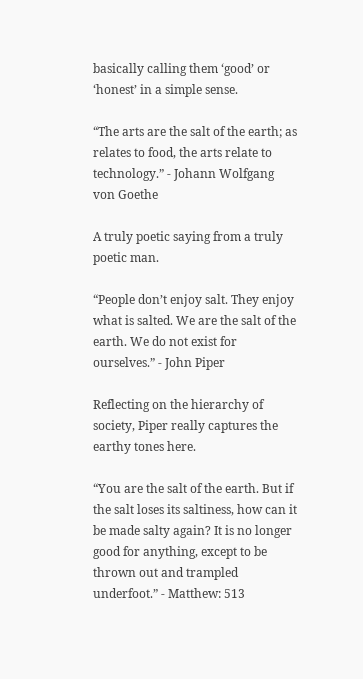basically calling them ‘good’ or ‘honest’ in a simple sense.

“The arts are the salt of the earth; as relates to food, the arts relate to technology.” - Johann Wolfgang von Goethe

A truly poetic saying from a truly poetic man.

“People don’t enjoy salt. They enjoy what is salted. We are the salt of the earth. We do not exist for ourselves.” - John Piper

Reflecting on the hierarchy of society, Piper really captures the earthy tones here.

“You are the salt of the earth. But if the salt loses its saltiness, how can it be made salty again? It is no longer good for anything, except to be thrown out and trampled underfoot.” - Matthew: 513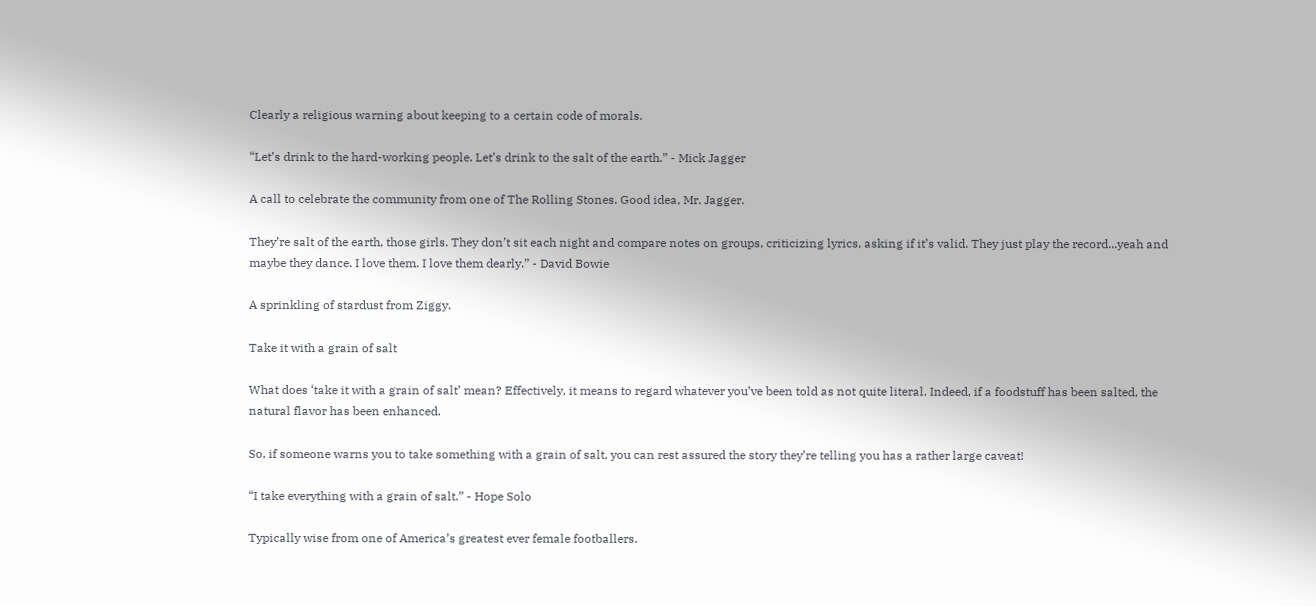Clearly a religious warning about keeping to a certain code of morals.

“Let’s drink to the hard-working people. Let’s drink to the salt of the earth.” - Mick Jagger

A call to celebrate the community from one of The Rolling Stones. Good idea, Mr. Jagger.

They’re salt of the earth, those girls. They don’t sit each night and compare notes on groups, criticizing lyrics, asking if it’s valid. They just play the record...yeah and maybe they dance. I love them. I love them dearly.” - David Bowie

A sprinkling of stardust from Ziggy.

Take it with a grain of salt

What does ‘take it with a grain of salt’ mean? Effectively, it means to regard whatever you’ve been told as not quite literal. Indeed, if a foodstuff has been salted, the natural flavor has been enhanced.

So, if someone warns you to take something with a grain of salt, you can rest assured the story they’re telling you has a rather large caveat!

“I take everything with a grain of salt.” - Hope Solo

Typically wise from one of America’s greatest ever female footballers.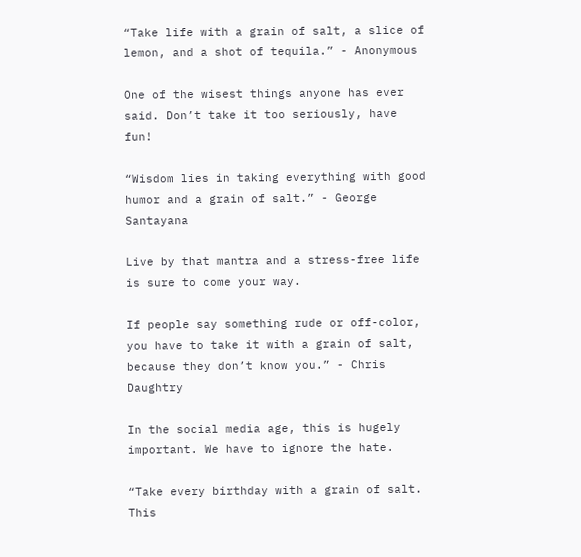“Take life with a grain of salt, a slice of lemon, and a shot of tequila.” - Anonymous

One of the wisest things anyone has ever said. Don’t take it too seriously, have fun!

“Wisdom lies in taking everything with good humor and a grain of salt.” - George Santayana

Live by that mantra and a stress-free life is sure to come your way.

If people say something rude or off-color, you have to take it with a grain of salt, because they don’t know you.” - Chris Daughtry

In the social media age, this is hugely important. We have to ignore the hate.

“Take every birthday with a grain of salt. This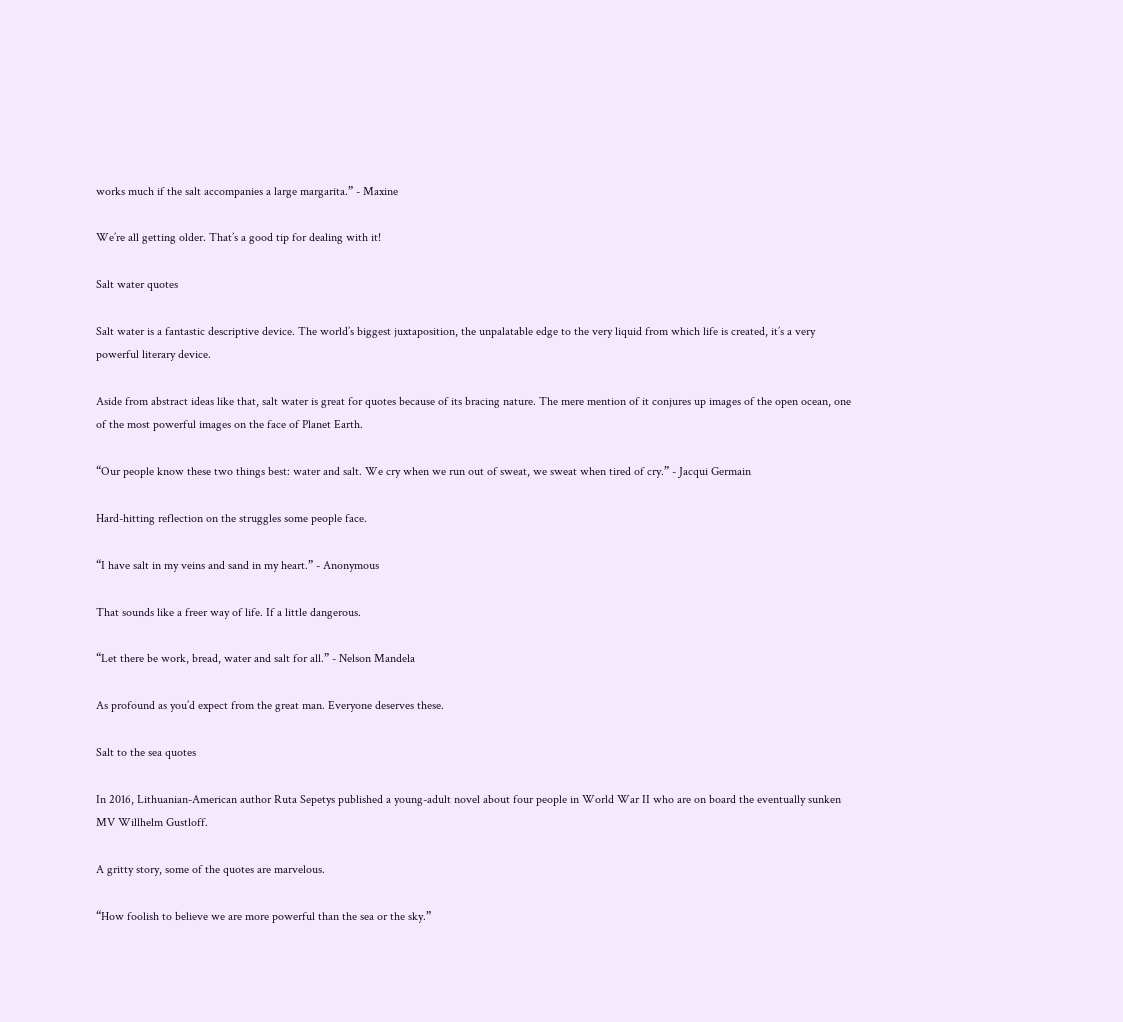works much if the salt accompanies a large margarita.” - Maxine

We’re all getting older. That’s a good tip for dealing with it!

Salt water quotes

Salt water is a fantastic descriptive device. The world’s biggest juxtaposition, the unpalatable edge to the very liquid from which life is created, it’s a very powerful literary device.

Aside from abstract ideas like that, salt water is great for quotes because of its bracing nature. The mere mention of it conjures up images of the open ocean, one of the most powerful images on the face of Planet Earth.

“Our people know these two things best: water and salt. We cry when we run out of sweat, we sweat when tired of cry.” - Jacqui Germain

Hard-hitting reflection on the struggles some people face.

“I have salt in my veins and sand in my heart.” - Anonymous

That sounds like a freer way of life. If a little dangerous.

“Let there be work, bread, water and salt for all.” - Nelson Mandela

As profound as you’d expect from the great man. Everyone deserves these.

Salt to the sea quotes

In 2016, Lithuanian-American author Ruta Sepetys published a young-adult novel about four people in World War II who are on board the eventually sunken MV Willhelm Gustloff.

A gritty story, some of the quotes are marvelous.

“How foolish to believe we are more powerful than the sea or the sky.”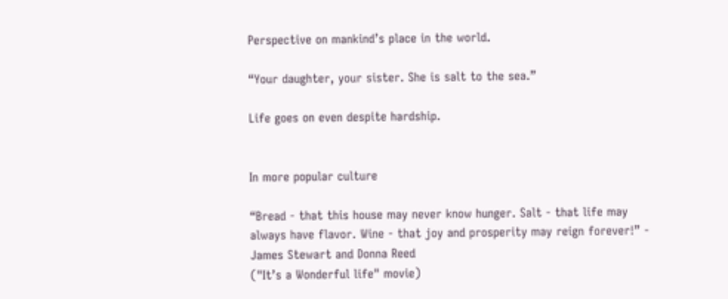Perspective on mankind’s place in the world.

“Your daughter, your sister. She is salt to the sea.”

Life goes on even despite hardship.


In more popular culture

“Bread - that this house may never know hunger. Salt - that life may always have flavor. Wine - that joy and prosperity may reign forever!” - James Stewart and Donna Reed
("It’s a Wonderful life" movie)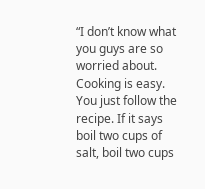“I don’t know what you guys are so worried about. Cooking is easy. You just follow the recipe. If it says boil two cups of salt, boil two cups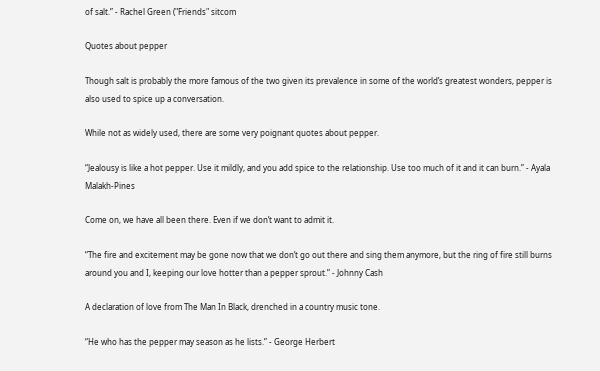of salt.” - Rachel Green ("Friends" sitcom

Quotes about pepper

Though salt is probably the more famous of the two given its prevalence in some of the world’s greatest wonders, pepper is also used to spice up a conversation.

While not as widely used, there are some very poignant quotes about pepper.

“Jealousy is like a hot pepper. Use it mildly, and you add spice to the relationship. Use too much of it and it can burn.” - Ayala Malakh-Pines

Come on, we have all been there. Even if we don’t want to admit it.

“The fire and excitement may be gone now that we don’t go out there and sing them anymore, but the ring of fire still burns around you and I, keeping our love hotter than a pepper sprout.” - Johnny Cash

A declaration of love from The Man In Black, drenched in a country music tone.

“He who has the pepper may season as he lists.” - George Herbert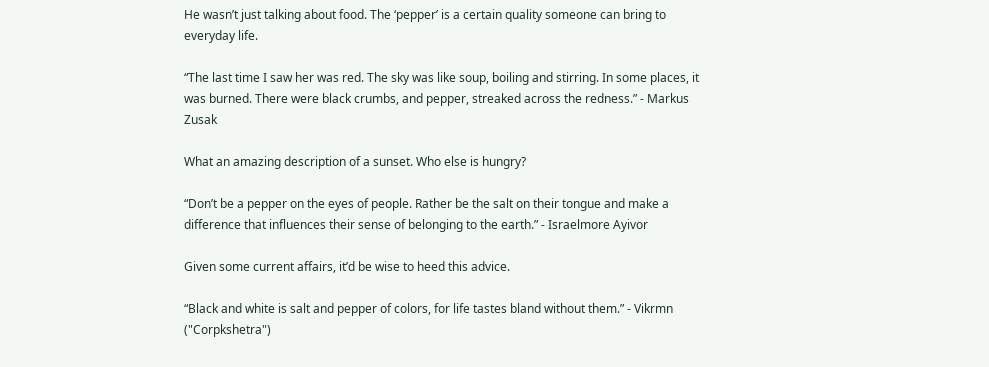He wasn’t just talking about food. The ‘pepper’ is a certain quality someone can bring to everyday life.

“The last time I saw her was red. The sky was like soup, boiling and stirring. In some places, it was burned. There were black crumbs, and pepper, streaked across the redness.” - Markus Zusak

What an amazing description of a sunset. Who else is hungry?

“Don’t be a pepper on the eyes of people. Rather be the salt on their tongue and make a difference that influences their sense of belonging to the earth.” - Israelmore Ayivor

Given some current affairs, it’d be wise to heed this advice.

“Black and white is salt and pepper of colors, for life tastes bland without them.” - Vikrmn ("Corpkshetra")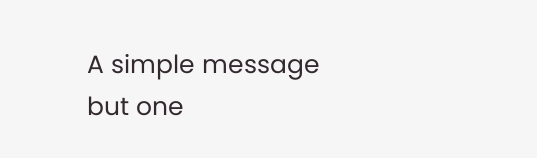A simple message but one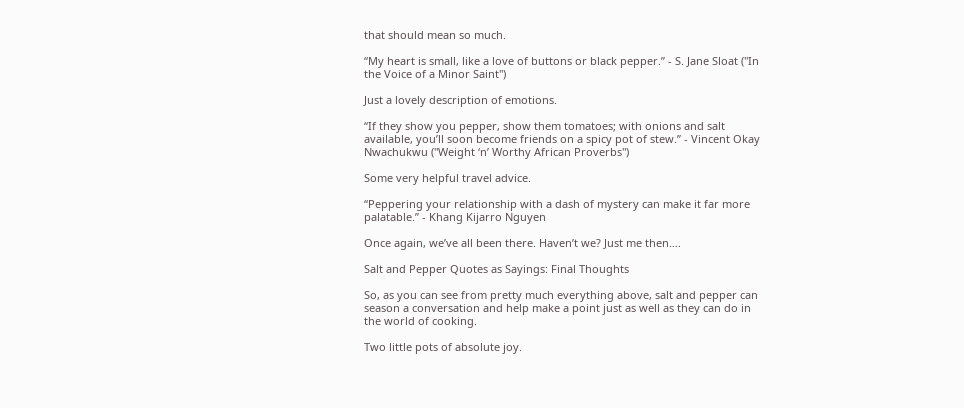that should mean so much.

“My heart is small, like a love of buttons or black pepper.” - S. Jane Sloat ("In the Voice of a Minor Saint")

Just a lovely description of emotions.

“If they show you pepper, show them tomatoes; with onions and salt available, you’ll soon become friends on a spicy pot of stew.” - Vincent Okay Nwachukwu ("Weight ‘n’ Worthy African Proverbs")

Some very helpful travel advice.

“Peppering your relationship with a dash of mystery can make it far more palatable.” - Khang Kijarro Nguyen

Once again, we’ve all been there. Haven’t we? Just me then….

Salt and Pepper Quotes as Sayings: Final Thoughts

So, as you can see from pretty much everything above, salt and pepper can season a conversation and help make a point just as well as they can do in the world of cooking.

Two little pots of absolute joy.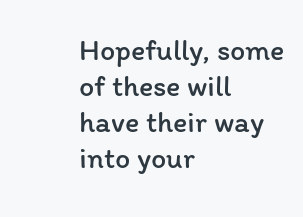Hopefully, some of these will have their way into your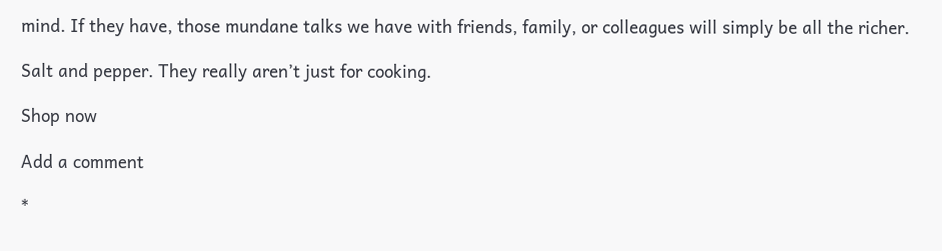mind. If they have, those mundane talks we have with friends, family, or colleagues will simply be all the richer.

Salt and pepper. They really aren’t just for cooking.

Shop now

Add a comment

*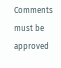Comments must be approved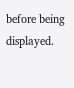before being displayed.